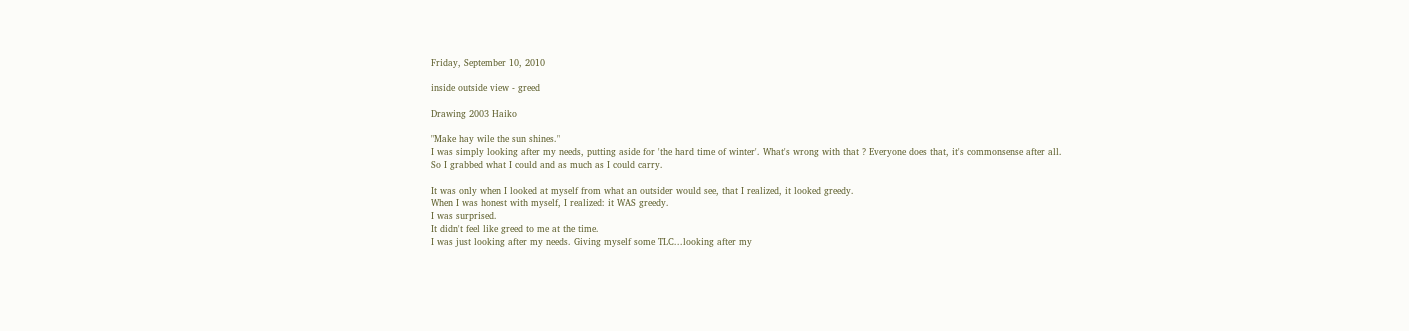Friday, September 10, 2010

inside outside view - greed

Drawing 2003 Haiko

"Make hay wile the sun shines."
I was simply looking after my needs, putting aside for 'the hard time of winter'. What's wrong with that ? Everyone does that, it's commonsense after all.
So I grabbed what I could and as much as I could carry.

It was only when I looked at myself from what an outsider would see, that I realized, it looked greedy.
When I was honest with myself, I realized: it WAS greedy.
I was surprised.
It didn't feel like greed to me at the time.
I was just looking after my needs. Giving myself some TLC...looking after my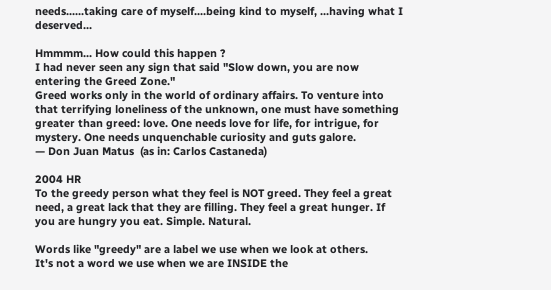needs......taking care of myself....being kind to myself, ...having what I deserved...

Hmmmm... How could this happen ?
I had never seen any sign that said "Slow down, you are now entering the Greed Zone."
Greed works only in the world of ordinary affairs. To venture into that terrifying loneliness of the unknown, one must have something greater than greed: love. One needs love for life, for intrigue, for mystery. One needs unquenchable curiosity and guts galore.
— Don Juan Matus  (as in: Carlos Castaneda)

2004 HR
To the greedy person what they feel is NOT greed. They feel a great need, a great lack that they are filling. They feel a great hunger. If you are hungry you eat. Simple. Natural.

Words like "greedy" are a label we use when we look at others.
It's not a word we use when we are INSIDE the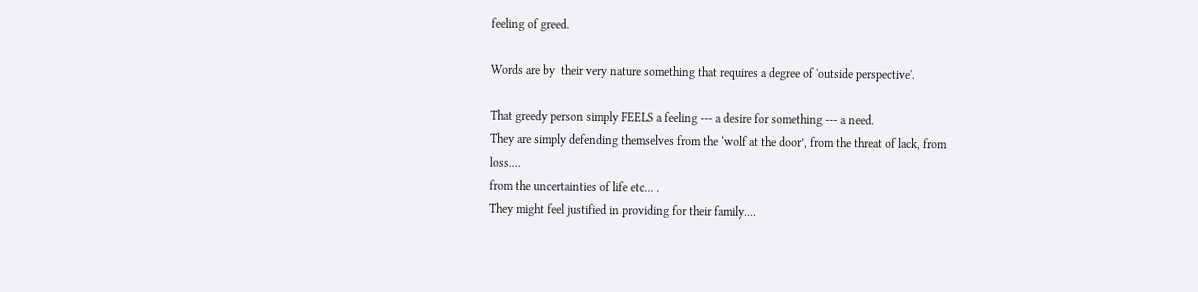feeling of greed.

Words are by  their very nature something that requires a degree of 'outside perspective'.

That greedy person simply FEELS a feeling --- a desire for something --- a need.
They are simply defending themselves from the ‘wolf at the door’, from the threat of lack, from loss....
from the uncertainties of life etc... .
They might feel justified in providing for their family....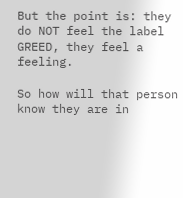But the point is: they do NOT feel the label GREED, they feel a feeling.

So how will that person know they are in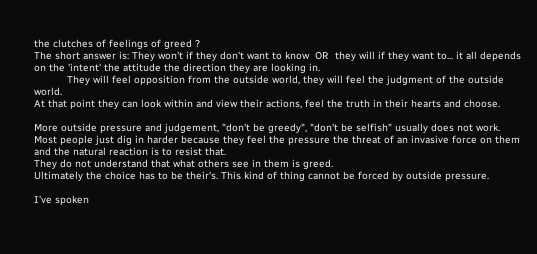the clutches of feelings of greed ?
The short answer is: They won't if they don't want to know  OR  they will if they want to... it all depends on the 'intent' the attitude the direction they are looking in.
           They will feel opposition from the outside world, they will feel the judgment of the outside world.
At that point they can look within and view their actions, feel the truth in their hearts and choose.

More outside pressure and judgement, "don't be greedy", "don't be selfish" usually does not work.
Most people just dig in harder because they feel the pressure the threat of an invasive force on them and the natural reaction is to resist that.
They do not understand that what others see in them is greed.
Ultimately the choice has to be their's. This kind of thing cannot be forced by outside pressure.

I’ve spoken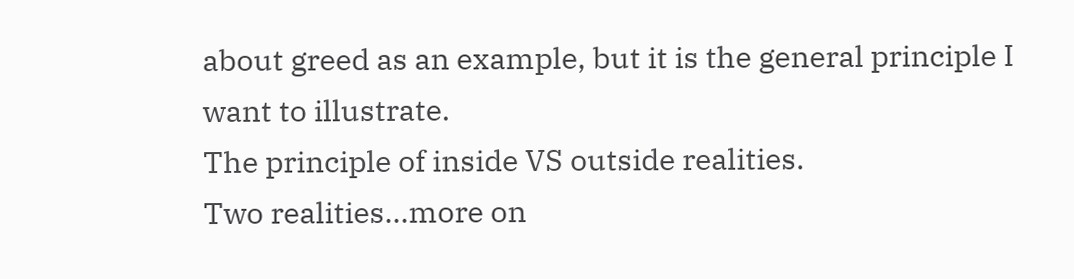about greed as an example, but it is the general principle I want to illustrate.
The principle of inside VS outside realities.
Two realities...more on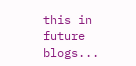this in future blogs...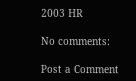2003 HR

No comments:

Post a Comment